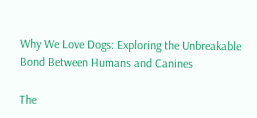Why We Love Dogs: Exploring the Unbreakable Bond Between Humans and Canines

The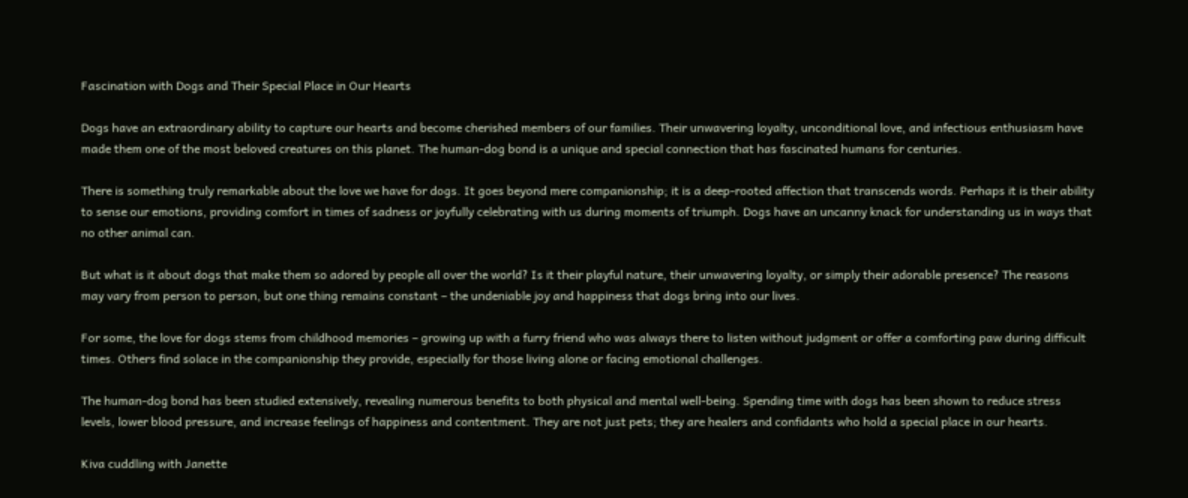Fascination with Dogs and Their Special Place in Our Hearts

Dogs have an extraordinary ability to capture our hearts and become cherished members of our families. Their unwavering loyalty, unconditional love, and infectious enthusiasm have made them one of the most beloved creatures on this planet. The human-dog bond is a unique and special connection that has fascinated humans for centuries.

There is something truly remarkable about the love we have for dogs. It goes beyond mere companionship; it is a deep-rooted affection that transcends words. Perhaps it is their ability to sense our emotions, providing comfort in times of sadness or joyfully celebrating with us during moments of triumph. Dogs have an uncanny knack for understanding us in ways that no other animal can.

But what is it about dogs that make them so adored by people all over the world? Is it their playful nature, their unwavering loyalty, or simply their adorable presence? The reasons may vary from person to person, but one thing remains constant – the undeniable joy and happiness that dogs bring into our lives.

For some, the love for dogs stems from childhood memories – growing up with a furry friend who was always there to listen without judgment or offer a comforting paw during difficult times. Others find solace in the companionship they provide, especially for those living alone or facing emotional challenges.

The human-dog bond has been studied extensively, revealing numerous benefits to both physical and mental well-being. Spending time with dogs has been shown to reduce stress levels, lower blood pressure, and increase feelings of happiness and contentment. They are not just pets; they are healers and confidants who hold a special place in our hearts.

Kiva cuddling with Janette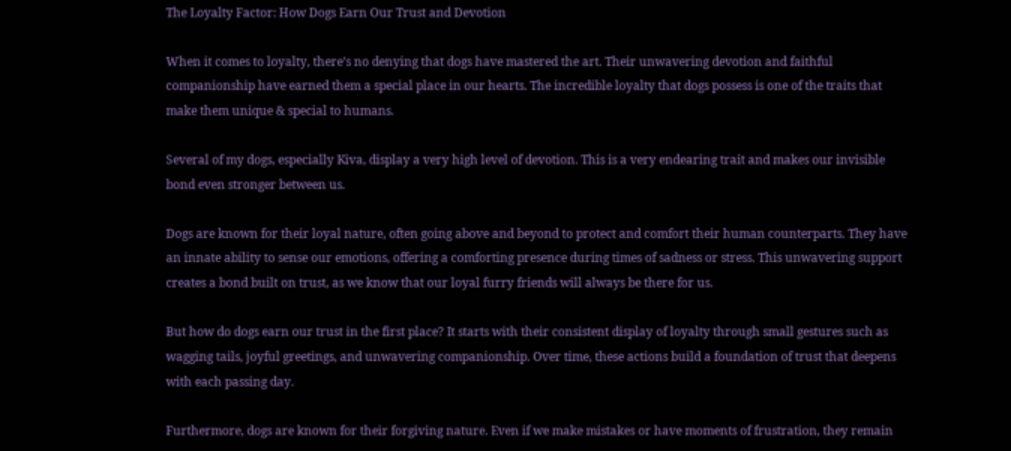The Loyalty Factor: How Dogs Earn Our Trust and Devotion

When it comes to loyalty, there’s no denying that dogs have mastered the art. Their unwavering devotion and faithful companionship have earned them a special place in our hearts. The incredible loyalty that dogs possess is one of the traits that make them unique & special to humans.

Several of my dogs, especially Kiva, display a very high level of devotion. This is a very endearing trait and makes our invisible bond even stronger between us.

Dogs are known for their loyal nature, often going above and beyond to protect and comfort their human counterparts. They have an innate ability to sense our emotions, offering a comforting presence during times of sadness or stress. This unwavering support creates a bond built on trust, as we know that our loyal furry friends will always be there for us.

But how do dogs earn our trust in the first place? It starts with their consistent display of loyalty through small gestures such as wagging tails, joyful greetings, and unwavering companionship. Over time, these actions build a foundation of trust that deepens with each passing day.

Furthermore, dogs are known for their forgiving nature. Even if we make mistakes or have moments of frustration, they remain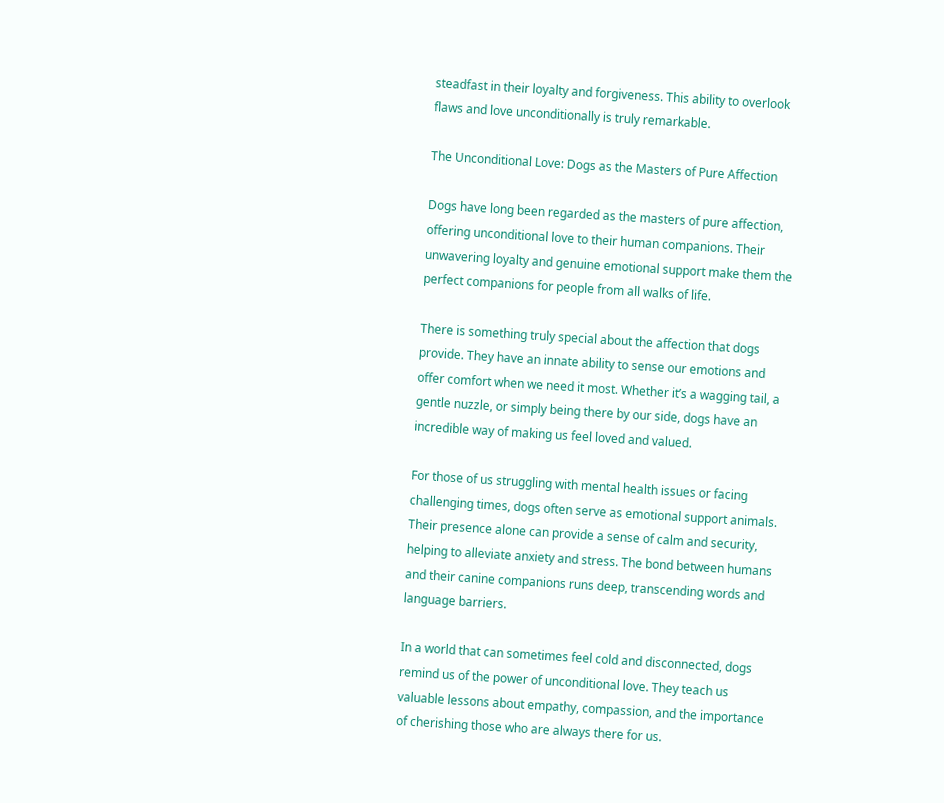steadfast in their loyalty and forgiveness. This ability to overlook flaws and love unconditionally is truly remarkable.

The Unconditional Love: Dogs as the Masters of Pure Affection

Dogs have long been regarded as the masters of pure affection, offering unconditional love to their human companions. Their unwavering loyalty and genuine emotional support make them the perfect companions for people from all walks of life.

There is something truly special about the affection that dogs provide. They have an innate ability to sense our emotions and offer comfort when we need it most. Whether it’s a wagging tail, a gentle nuzzle, or simply being there by our side, dogs have an incredible way of making us feel loved and valued.

For those of us struggling with mental health issues or facing challenging times, dogs often serve as emotional support animals. Their presence alone can provide a sense of calm and security, helping to alleviate anxiety and stress. The bond between humans and their canine companions runs deep, transcending words and language barriers.

In a world that can sometimes feel cold and disconnected, dogs remind us of the power of unconditional love. They teach us valuable lessons about empathy, compassion, and the importance of cherishing those who are always there for us.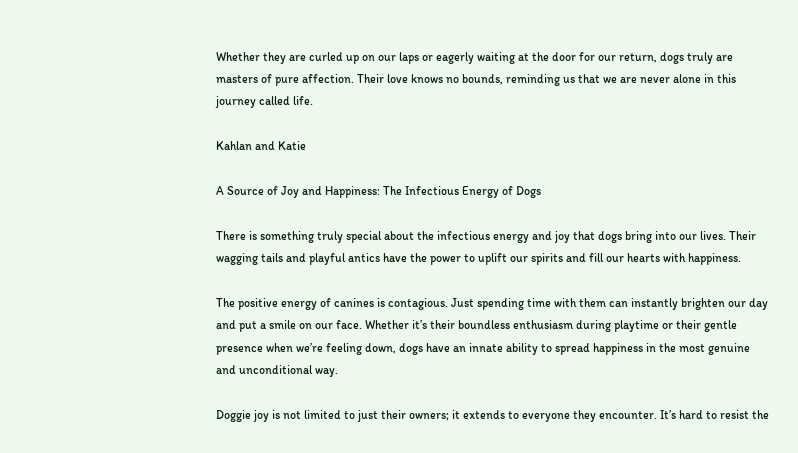Whether they are curled up on our laps or eagerly waiting at the door for our return, dogs truly are masters of pure affection. Their love knows no bounds, reminding us that we are never alone in this journey called life.

Kahlan and Katie

A Source of Joy and Happiness: The Infectious Energy of Dogs

There is something truly special about the infectious energy and joy that dogs bring into our lives. Their wagging tails and playful antics have the power to uplift our spirits and fill our hearts with happiness.

The positive energy of canines is contagious. Just spending time with them can instantly brighten our day and put a smile on our face. Whether it’s their boundless enthusiasm during playtime or their gentle presence when we’re feeling down, dogs have an innate ability to spread happiness in the most genuine and unconditional way.

Doggie joy is not limited to just their owners; it extends to everyone they encounter. It’s hard to resist the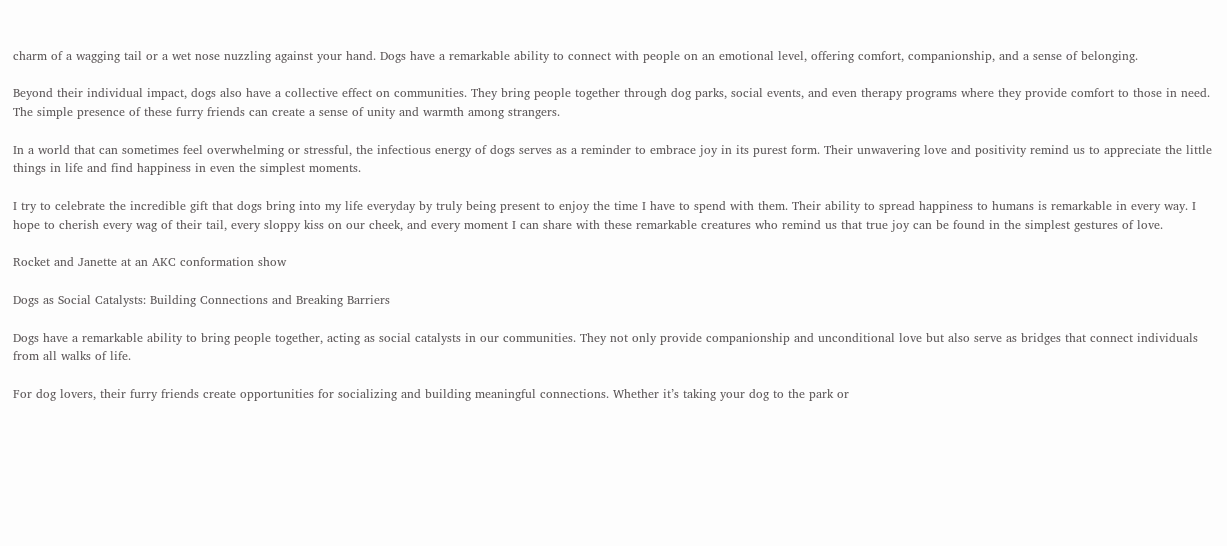charm of a wagging tail or a wet nose nuzzling against your hand. Dogs have a remarkable ability to connect with people on an emotional level, offering comfort, companionship, and a sense of belonging.

Beyond their individual impact, dogs also have a collective effect on communities. They bring people together through dog parks, social events, and even therapy programs where they provide comfort to those in need. The simple presence of these furry friends can create a sense of unity and warmth among strangers.

In a world that can sometimes feel overwhelming or stressful, the infectious energy of dogs serves as a reminder to embrace joy in its purest form. Their unwavering love and positivity remind us to appreciate the little things in life and find happiness in even the simplest moments.

I try to celebrate the incredible gift that dogs bring into my life everyday by truly being present to enjoy the time I have to spend with them. Their ability to spread happiness to humans is remarkable in every way. I hope to cherish every wag of their tail, every sloppy kiss on our cheek, and every moment I can share with these remarkable creatures who remind us that true joy can be found in the simplest gestures of love.

Rocket and Janette at an AKC conformation show

Dogs as Social Catalysts: Building Connections and Breaking Barriers

Dogs have a remarkable ability to bring people together, acting as social catalysts in our communities. They not only provide companionship and unconditional love but also serve as bridges that connect individuals from all walks of life.

For dog lovers, their furry friends create opportunities for socializing and building meaningful connections. Whether it’s taking your dog to the park or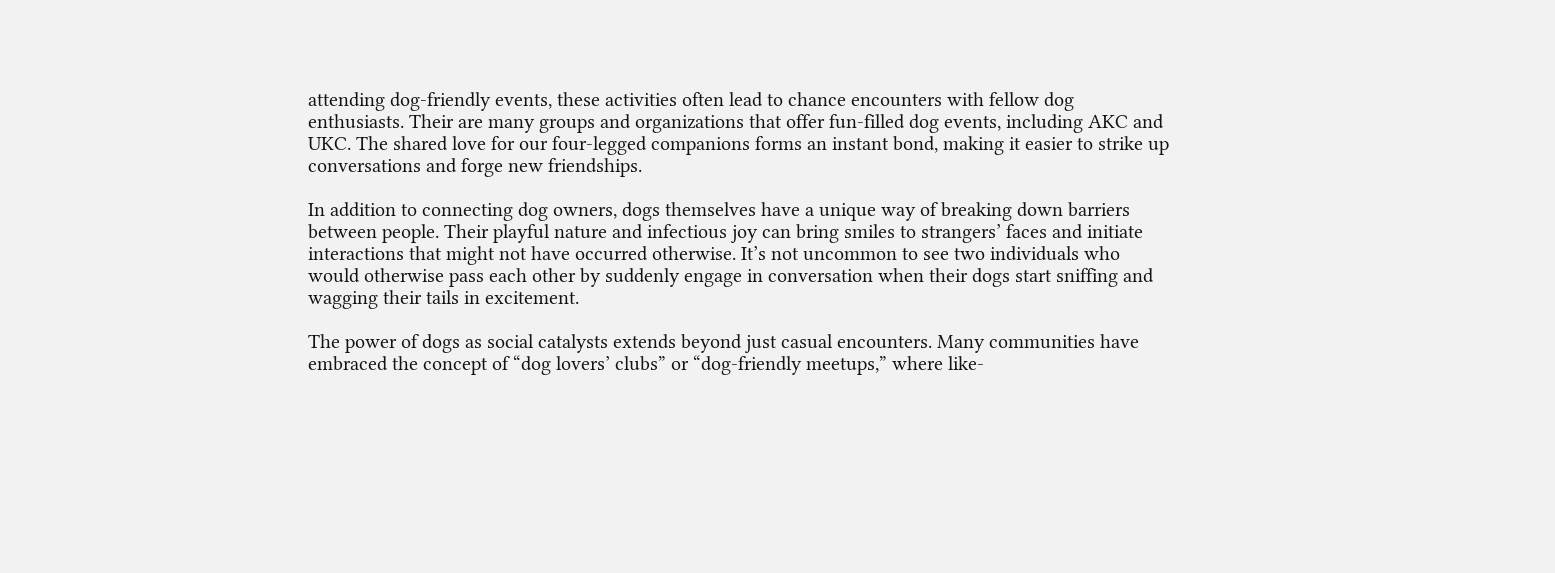attending dog-friendly events, these activities often lead to chance encounters with fellow dog enthusiasts. Their are many groups and organizations that offer fun-filled dog events, including AKC and UKC. The shared love for our four-legged companions forms an instant bond, making it easier to strike up conversations and forge new friendships.

In addition to connecting dog owners, dogs themselves have a unique way of breaking down barriers between people. Their playful nature and infectious joy can bring smiles to strangers’ faces and initiate interactions that might not have occurred otherwise. It’s not uncommon to see two individuals who would otherwise pass each other by suddenly engage in conversation when their dogs start sniffing and wagging their tails in excitement.

The power of dogs as social catalysts extends beyond just casual encounters. Many communities have embraced the concept of “dog lovers’ clubs” or “dog-friendly meetups,” where like-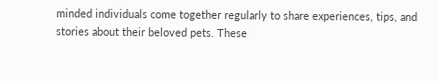minded individuals come together regularly to share experiences, tips, and stories about their beloved pets. These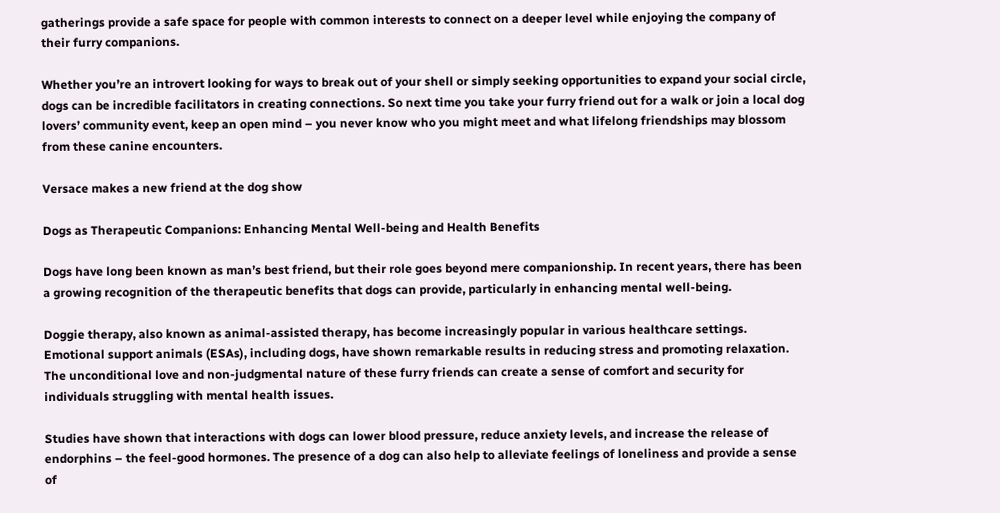gatherings provide a safe space for people with common interests to connect on a deeper level while enjoying the company of their furry companions.

Whether you’re an introvert looking for ways to break out of your shell or simply seeking opportunities to expand your social circle, dogs can be incredible facilitators in creating connections. So next time you take your furry friend out for a walk or join a local dog lovers’ community event, keep an open mind – you never know who you might meet and what lifelong friendships may blossom from these canine encounters.

Versace makes a new friend at the dog show

Dogs as Therapeutic Companions: Enhancing Mental Well-being and Health Benefits

Dogs have long been known as man’s best friend, but their role goes beyond mere companionship. In recent years, there has been a growing recognition of the therapeutic benefits that dogs can provide, particularly in enhancing mental well-being.

Doggie therapy, also known as animal-assisted therapy, has become increasingly popular in various healthcare settings. Emotional support animals (ESAs), including dogs, have shown remarkable results in reducing stress and promoting relaxation. The unconditional love and non-judgmental nature of these furry friends can create a sense of comfort and security for individuals struggling with mental health issues.

Studies have shown that interactions with dogs can lower blood pressure, reduce anxiety levels, and increase the release of endorphins – the feel-good hormones. The presence of a dog can also help to alleviate feelings of loneliness and provide a sense of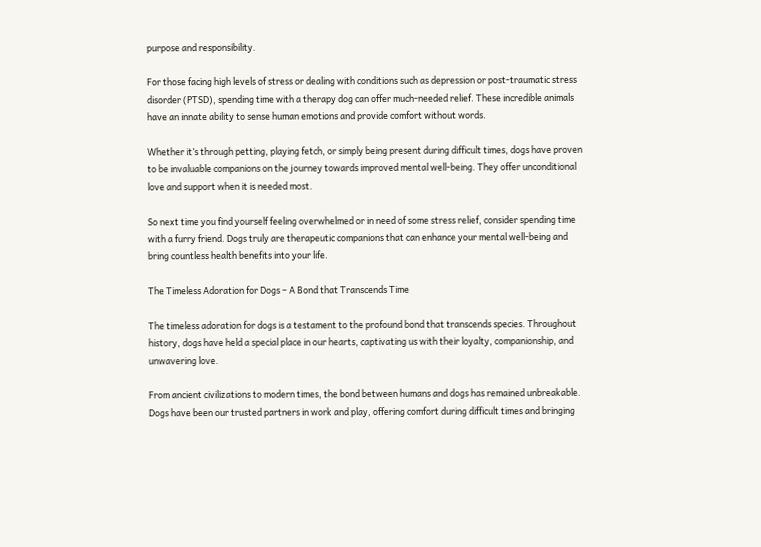purpose and responsibility.

For those facing high levels of stress or dealing with conditions such as depression or post-traumatic stress disorder (PTSD), spending time with a therapy dog can offer much-needed relief. These incredible animals have an innate ability to sense human emotions and provide comfort without words.

Whether it’s through petting, playing fetch, or simply being present during difficult times, dogs have proven to be invaluable companions on the journey towards improved mental well-being. They offer unconditional love and support when it is needed most.

So next time you find yourself feeling overwhelmed or in need of some stress relief, consider spending time with a furry friend. Dogs truly are therapeutic companions that can enhance your mental well-being and bring countless health benefits into your life.

The Timeless Adoration for Dogs – A Bond that Transcends Time

The timeless adoration for dogs is a testament to the profound bond that transcends species. Throughout history, dogs have held a special place in our hearts, captivating us with their loyalty, companionship, and unwavering love.

From ancient civilizations to modern times, the bond between humans and dogs has remained unbreakable. Dogs have been our trusted partners in work and play, offering comfort during difficult times and bringing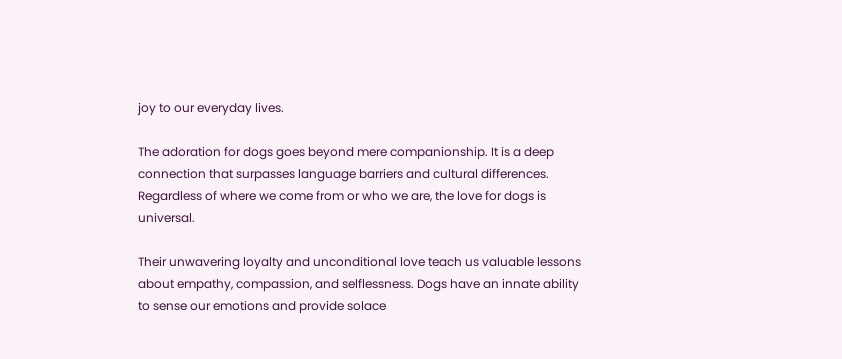joy to our everyday lives.

The adoration for dogs goes beyond mere companionship. It is a deep connection that surpasses language barriers and cultural differences. Regardless of where we come from or who we are, the love for dogs is universal.

Their unwavering loyalty and unconditional love teach us valuable lessons about empathy, compassion, and selflessness. Dogs have an innate ability to sense our emotions and provide solace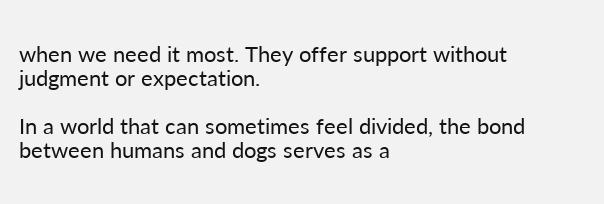when we need it most. They offer support without judgment or expectation.

In a world that can sometimes feel divided, the bond between humans and dogs serves as a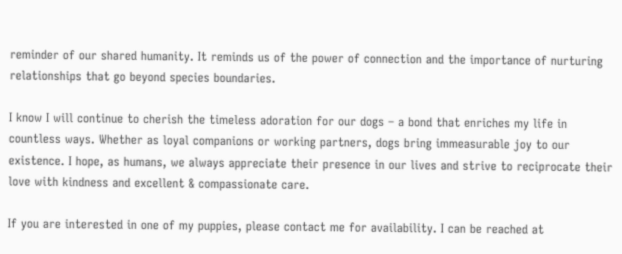reminder of our shared humanity. It reminds us of the power of connection and the importance of nurturing relationships that go beyond species boundaries.

I know I will continue to cherish the timeless adoration for our dogs – a bond that enriches my life in countless ways. Whether as loyal companions or working partners, dogs bring immeasurable joy to our existence. I hope, as humans, we always appreciate their presence in our lives and strive to reciprocate their love with kindness and excellent & compassionate care.

If you are interested in one of my puppies, please contact me for availability. I can be reached at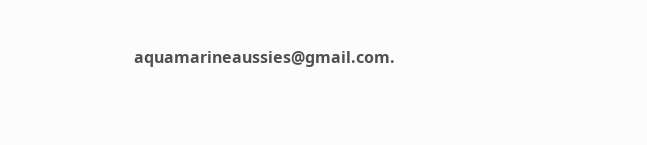aquamarineaussies@gmail.com.